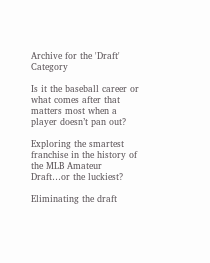Archive for the 'Draft' Category

Is it the baseball career or what comes after that matters most when a player doesn’t pan out?

Exploring the smartest franchise in the history of the MLB Amateur Draft…or the luckiest?

Eliminating the draft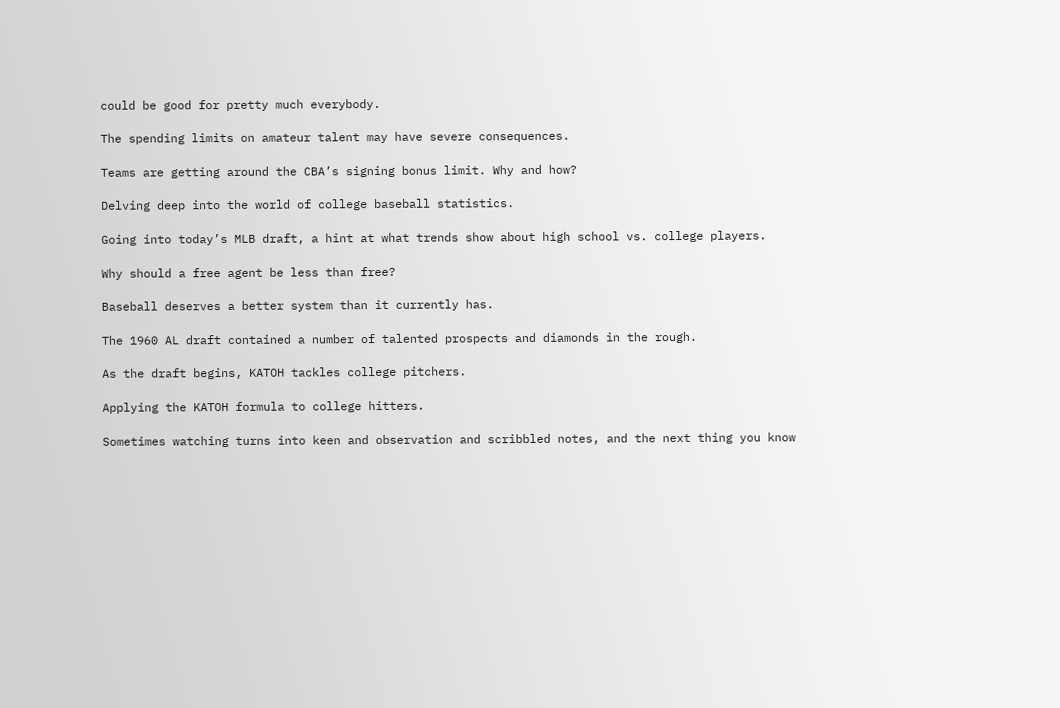could be good for pretty much everybody.

The spending limits on amateur talent may have severe consequences.

Teams are getting around the CBA’s signing bonus limit. Why and how?

Delving deep into the world of college baseball statistics.

Going into today’s MLB draft, a hint at what trends show about high school vs. college players.

Why should a free agent be less than free?

Baseball deserves a better system than it currently has.

The 1960 AL draft contained a number of talented prospects and diamonds in the rough.

As the draft begins, KATOH tackles college pitchers.

Applying the KATOH formula to college hitters.

Sometimes watching turns into keen and observation and scribbled notes, and the next thing you know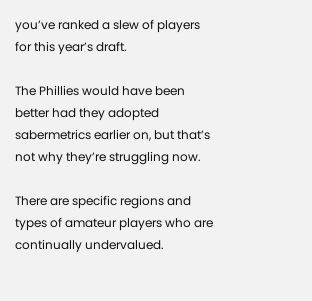you’ve ranked a slew of players for this year’s draft.

The Phillies would have been better had they adopted sabermetrics earlier on, but that’s not why they’re struggling now.

There are specific regions and types of amateur players who are continually undervalued.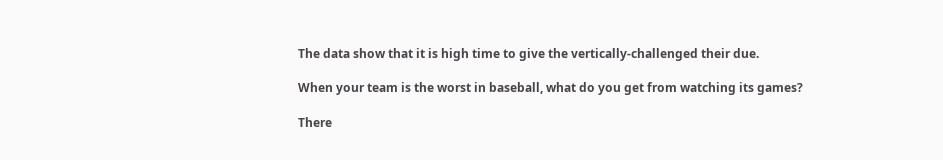The data show that it is high time to give the vertically-challenged their due.

When your team is the worst in baseball, what do you get from watching its games?

There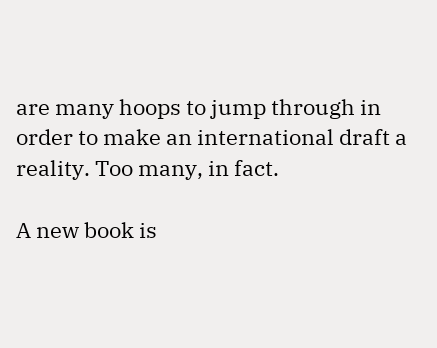are many hoops to jump through in order to make an international draft a reality. Too many, in fact.

A new book is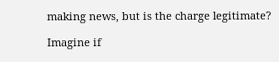making news, but is the charge legitimate?

Imagine if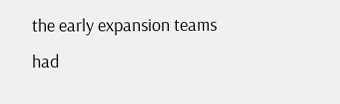the early expansion teams had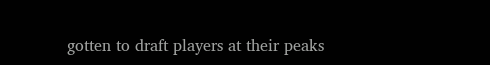gotten to draft players at their peaks